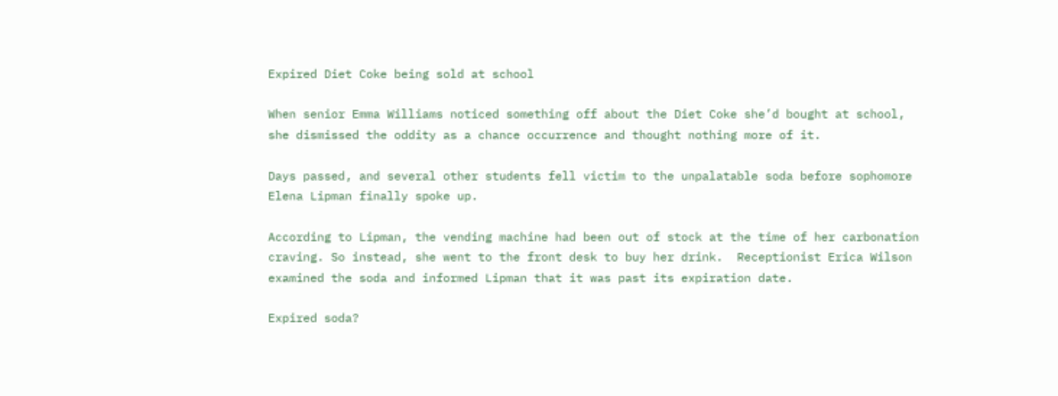Expired Diet Coke being sold at school

When senior Emma Williams noticed something off about the Diet Coke she’d bought at school, she dismissed the oddity as a chance occurrence and thought nothing more of it.

Days passed, and several other students fell victim to the unpalatable soda before sophomore Elena Lipman finally spoke up.

According to Lipman, the vending machine had been out of stock at the time of her carbonation craving. So instead, she went to the front desk to buy her drink.  Receptionist Erica Wilson examined the soda and informed Lipman that it was past its expiration date.

Expired soda?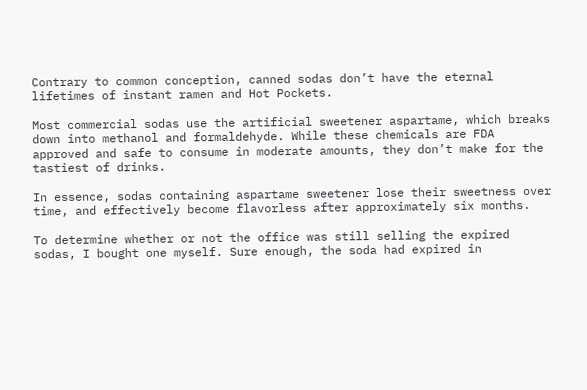Contrary to common conception, canned sodas don’t have the eternal lifetimes of instant ramen and Hot Pockets.

Most commercial sodas use the artificial sweetener aspartame, which breaks down into methanol and formaldehyde. While these chemicals are FDA approved and safe to consume in moderate amounts, they don’t make for the tastiest of drinks.

In essence, sodas containing aspartame sweetener lose their sweetness over time, and effectively become flavorless after approximately six months.

To determine whether or not the office was still selling the expired sodas, I bought one myself. Sure enough, the soda had expired in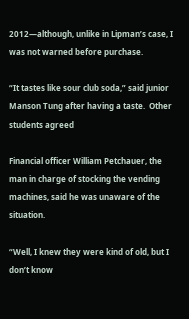2012—although, unlike in Lipman’s case, I was not warned before purchase.

“It tastes like sour club soda,” said junior Manson Tung after having a taste.  Other students agreed

Financial officer William Petchauer, the man in charge of stocking the vending machines, said he was unaware of the situation.

“Well, I knew they were kind of old, but I don’t know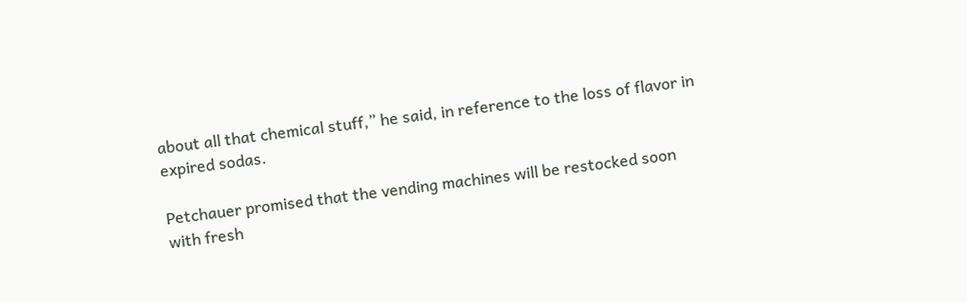about all that chemical stuff,” he said, in reference to the loss of flavor in expired sodas.

Petchauer promised that the vending machines will be restocked soon with fresh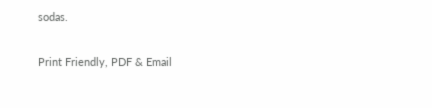sodas.

Print Friendly, PDF & Email